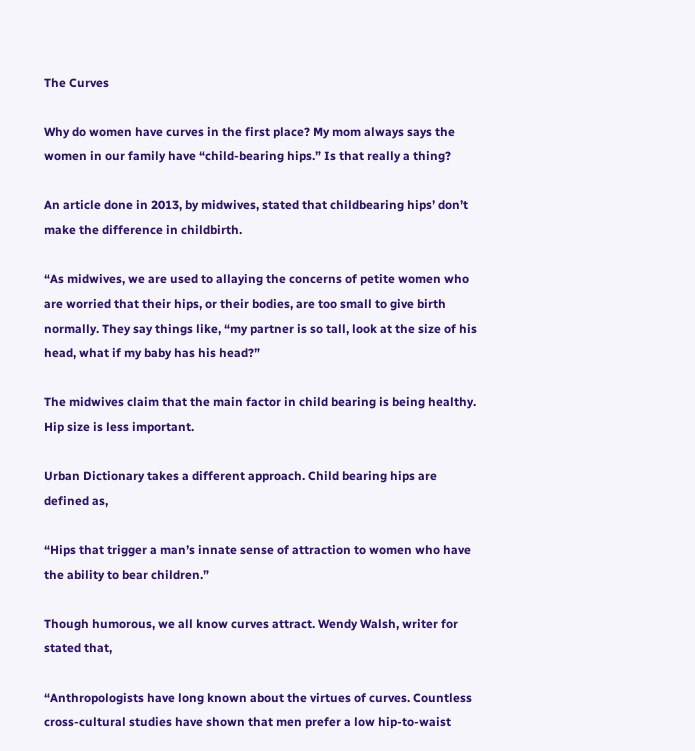The Curves

Why do women have curves in the first place? My mom always says the women in our family have “child-bearing hips.” Is that really a thing?

An article done in 2013, by midwives, stated that childbearing hips’ don’t make the difference in childbirth.

“As midwives, we are used to allaying the concerns of petite women who are worried that their hips, or their bodies, are too small to give birth normally. They say things like, “my partner is so tall, look at the size of his head, what if my baby has his head?”

The midwives claim that the main factor in child bearing is being healthy. Hip size is less important.

Urban Dictionary takes a different approach. Child bearing hips are defined as,

“Hips that trigger a man’s innate sense of attraction to women who have the ability to bear children.”

Though humorous, we all know curves attract. Wendy Walsh, writer for stated that,

“Anthropologists have long known about the virtues of curves. Countless cross-cultural studies have shown that men prefer a low hip-to-waist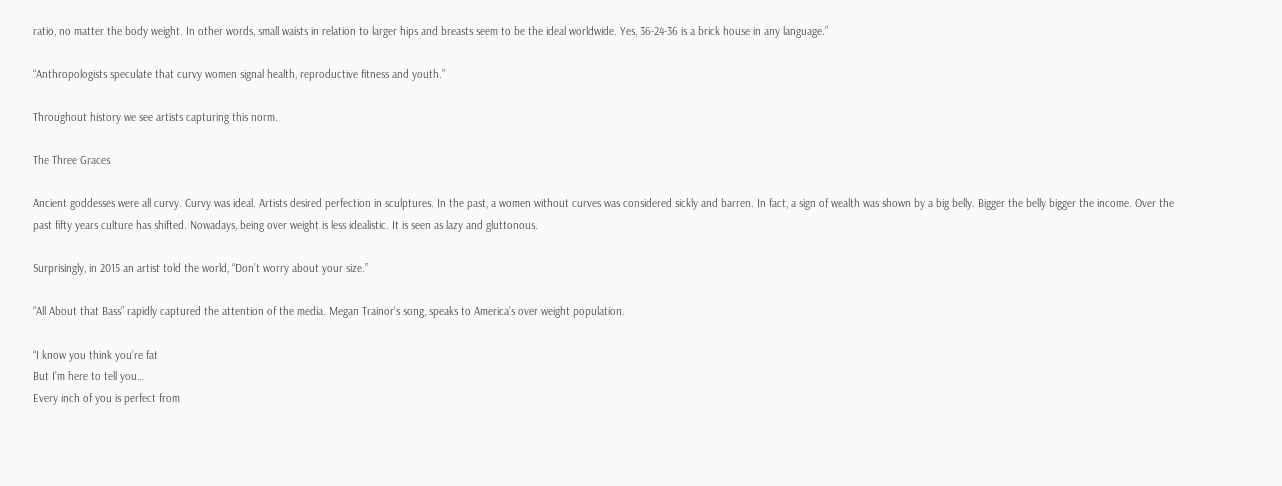ratio, no matter the body weight. In other words, small waists in relation to larger hips and breasts seem to be the ideal worldwide. Yes, 36-24-36 is a brick house in any language.”

“Anthropologists speculate that curvy women signal health, reproductive fitness and youth.”

Throughout history we see artists capturing this norm.

The Three Graces

Ancient goddesses were all curvy. Curvy was ideal. Artists desired perfection in sculptures. In the past, a women without curves was considered sickly and barren. In fact, a sign of wealth was shown by a big belly. Bigger the belly bigger the income. Over the past fifty years culture has shifted. Nowadays, being over weight is less idealistic. It is seen as lazy and gluttonous.

Surprisingly, in 2015 an artist told the world, “Don’t worry about your size.”

“All About that Bass” rapidly captured the attention of the media. Megan Trainor’s song, speaks to America’s over weight population.

“I know you think you’re fat
But I’m here to tell you…
Every inch of you is perfect from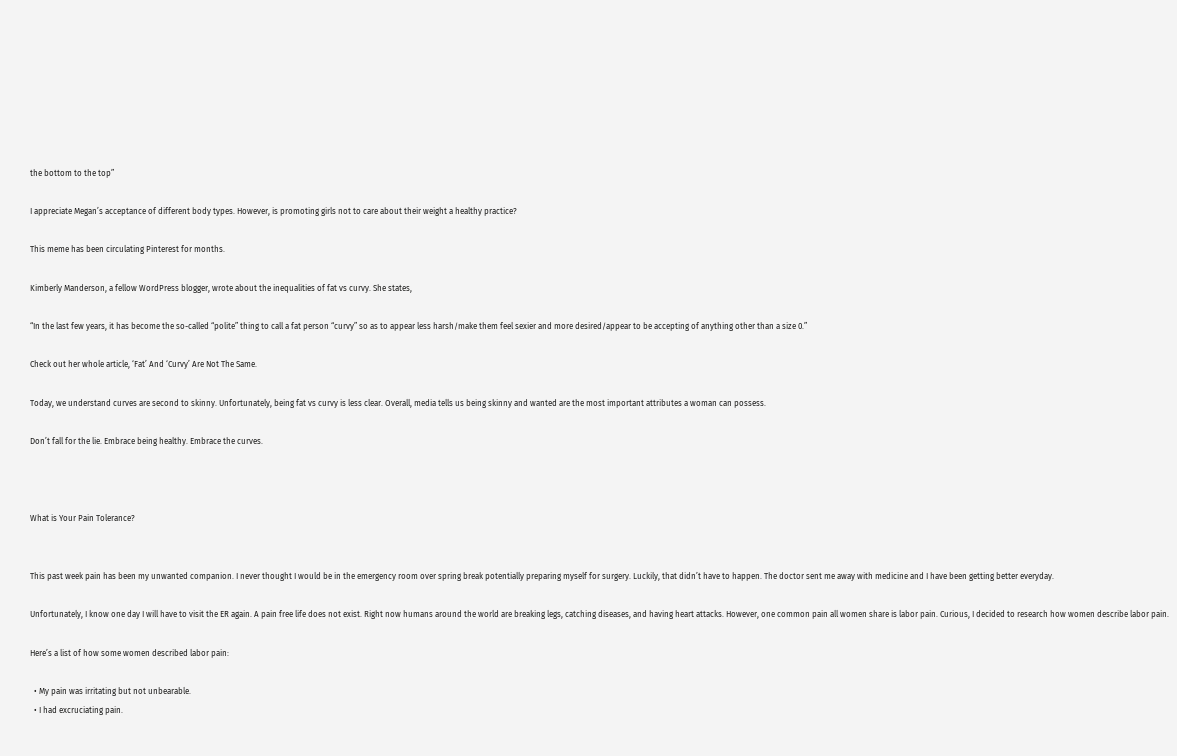the bottom to the top”

I appreciate Megan’s acceptance of different body types. However, is promoting girls not to care about their weight a healthy practice?

This meme has been circulating Pinterest for months.

Kimberly Manderson, a fellow WordPress blogger, wrote about the inequalities of fat vs curvy. She states,

“In the last few years, it has become the so-called “polite” thing to call a fat person “curvy” so as to appear less harsh/make them feel sexier and more desired/appear to be accepting of anything other than a size 0.”

Check out her whole article, ‘Fat’ And ‘Curvy’ Are Not The Same.

Today, we understand curves are second to skinny. Unfortunately, being fat vs curvy is less clear. Overall, media tells us being skinny and wanted are the most important attributes a woman can possess.

Don’t fall for the lie. Embrace being healthy. Embrace the curves.



What is Your Pain Tolerance?


This past week pain has been my unwanted companion. I never thought I would be in the emergency room over spring break potentially preparing myself for surgery. Luckily, that didn’t have to happen. The doctor sent me away with medicine and I have been getting better everyday.

Unfortunately, I know one day I will have to visit the ER again. A pain free life does not exist. Right now humans around the world are breaking legs, catching diseases, and having heart attacks. However, one common pain all women share is labor pain. Curious, I decided to research how women describe labor pain.

Here’s a list of how some women described labor pain:

  • My pain was irritating but not unbearable.
  • I had excruciating pain.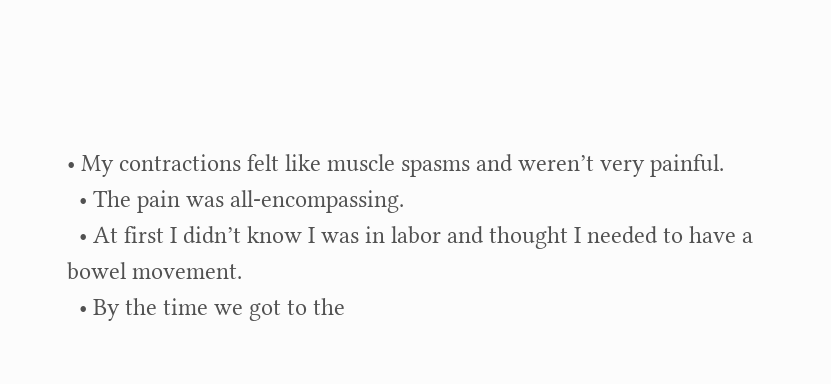• My contractions felt like muscle spasms and weren’t very painful.
  • The pain was all-encompassing.
  • At first I didn’t know I was in labor and thought I needed to have a bowel movement.
  • By the time we got to the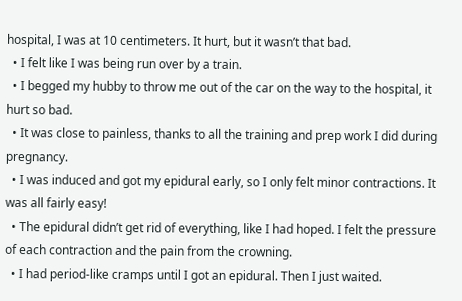hospital, I was at 10 centimeters. It hurt, but it wasn’t that bad.
  • I felt like I was being run over by a train.
  • I begged my hubby to throw me out of the car on the way to the hospital, it hurt so bad.
  • It was close to painless, thanks to all the training and prep work I did during pregnancy.
  • I was induced and got my epidural early, so I only felt minor contractions. It was all fairly easy!
  • The epidural didn’t get rid of everything, like I had hoped. I felt the pressure of each contraction and the pain from the crowning.
  • I had period-like cramps until I got an epidural. Then I just waited.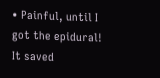• Painful, until I got the epidural! It saved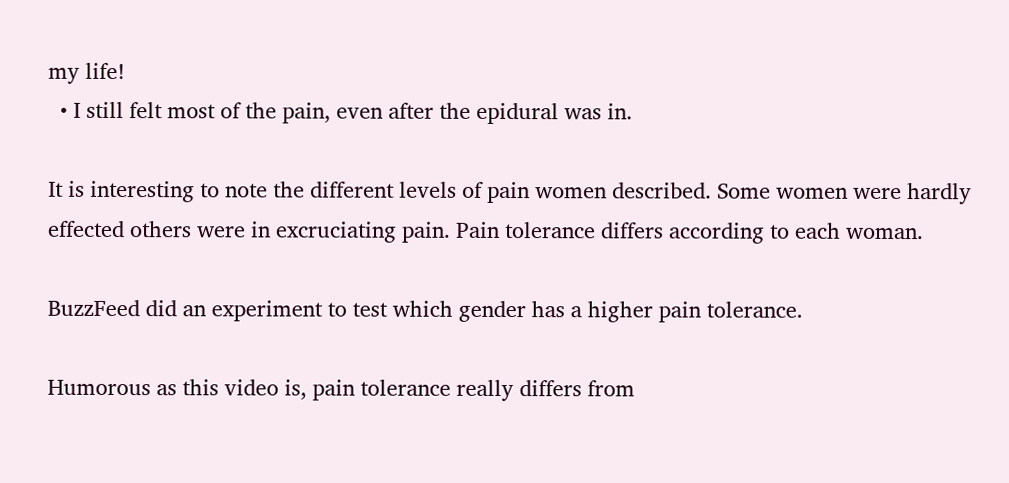my life!
  • I still felt most of the pain, even after the epidural was in.

It is interesting to note the different levels of pain women described. Some women were hardly effected others were in excruciating pain. Pain tolerance differs according to each woman.

BuzzFeed did an experiment to test which gender has a higher pain tolerance.

Humorous as this video is, pain tolerance really differs from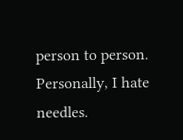person to person. Personally, I hate needles.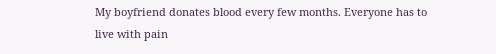My boyfriend donates blood every few months. Everyone has to live with pain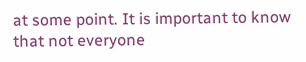at some point. It is important to know that not everyone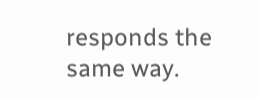responds the same way.